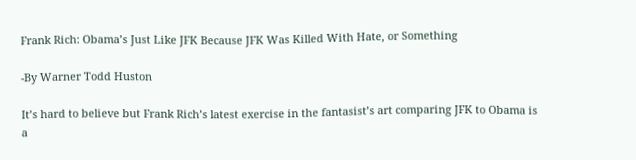Frank Rich: Obama’s Just Like JFK Because JFK Was Killed With Hate, or Something

-By Warner Todd Huston

It’s hard to believe but Frank Rich’s latest exercise in the fantasist’s art comparing JFK to Obama is a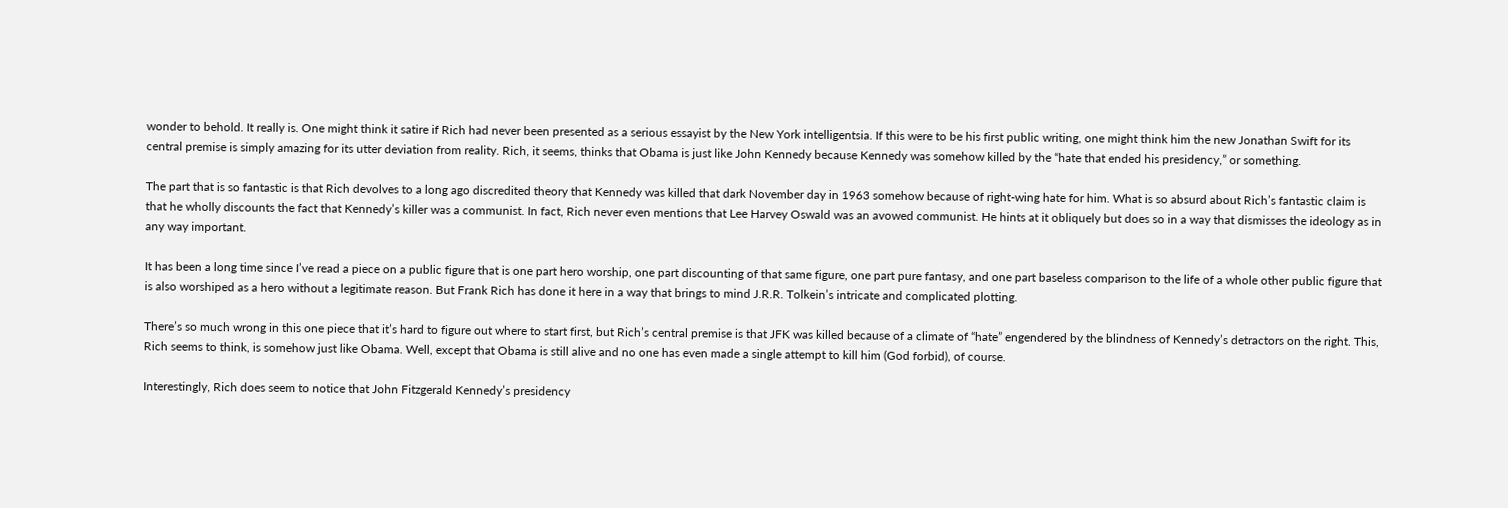wonder to behold. It really is. One might think it satire if Rich had never been presented as a serious essayist by the New York intelligentsia. If this were to be his first public writing, one might think him the new Jonathan Swift for its central premise is simply amazing for its utter deviation from reality. Rich, it seems, thinks that Obama is just like John Kennedy because Kennedy was somehow killed by the “hate that ended his presidency,” or something.

The part that is so fantastic is that Rich devolves to a long ago discredited theory that Kennedy was killed that dark November day in 1963 somehow because of right-wing hate for him. What is so absurd about Rich’s fantastic claim is that he wholly discounts the fact that Kennedy’s killer was a communist. In fact, Rich never even mentions that Lee Harvey Oswald was an avowed communist. He hints at it obliquely but does so in a way that dismisses the ideology as in any way important.

It has been a long time since I’ve read a piece on a public figure that is one part hero worship, one part discounting of that same figure, one part pure fantasy, and one part baseless comparison to the life of a whole other public figure that is also worshiped as a hero without a legitimate reason. But Frank Rich has done it here in a way that brings to mind J.R.R. Tolkein’s intricate and complicated plotting.

There’s so much wrong in this one piece that it’s hard to figure out where to start first, but Rich’s central premise is that JFK was killed because of a climate of “hate” engendered by the blindness of Kennedy’s detractors on the right. This, Rich seems to think, is somehow just like Obama. Well, except that Obama is still alive and no one has even made a single attempt to kill him (God forbid), of course.

Interestingly, Rich does seem to notice that John Fitzgerald Kennedy’s presidency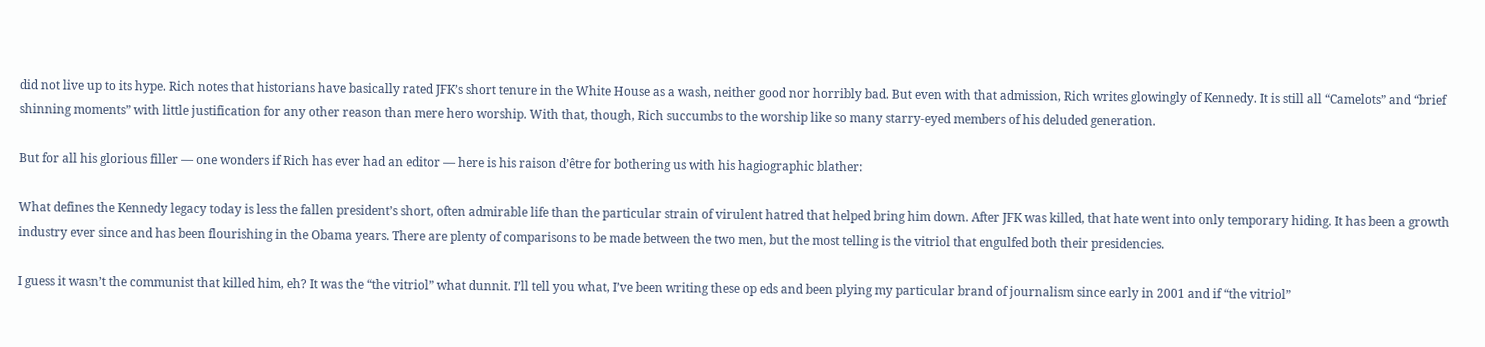did not live up to its hype. Rich notes that historians have basically rated JFK’s short tenure in the White House as a wash, neither good nor horribly bad. But even with that admission, Rich writes glowingly of Kennedy. It is still all “Camelots” and “brief shinning moments” with little justification for any other reason than mere hero worship. With that, though, Rich succumbs to the worship like so many starry-eyed members of his deluded generation.

But for all his glorious filler — one wonders if Rich has ever had an editor — here is his raison d’être for bothering us with his hagiographic blather:

What defines the Kennedy legacy today is less the fallen president’s short, often admirable life than the particular strain of virulent hatred that helped bring him down. After JFK was killed, that hate went into only temporary hiding. It has been a growth industry ever since and has been flourishing in the Obama years. There are plenty of comparisons to be made between the two men, but the most telling is the vitriol that engulfed both their presidencies.

I guess it wasn’t the communist that killed him, eh? It was the “the vitriol” what dunnit. I’ll tell you what, I’ve been writing these op eds and been plying my particular brand of journalism since early in 2001 and if “the vitriol”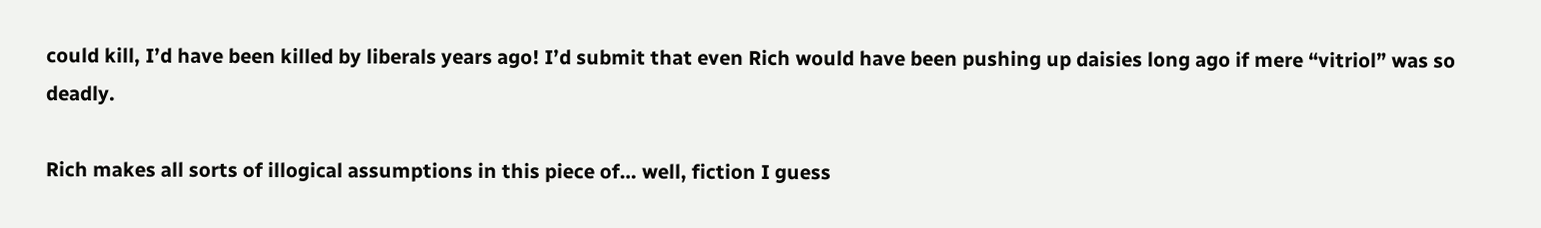could kill, I’d have been killed by liberals years ago! I’d submit that even Rich would have been pushing up daisies long ago if mere “vitriol” was so deadly.

Rich makes all sorts of illogical assumptions in this piece of… well, fiction I guess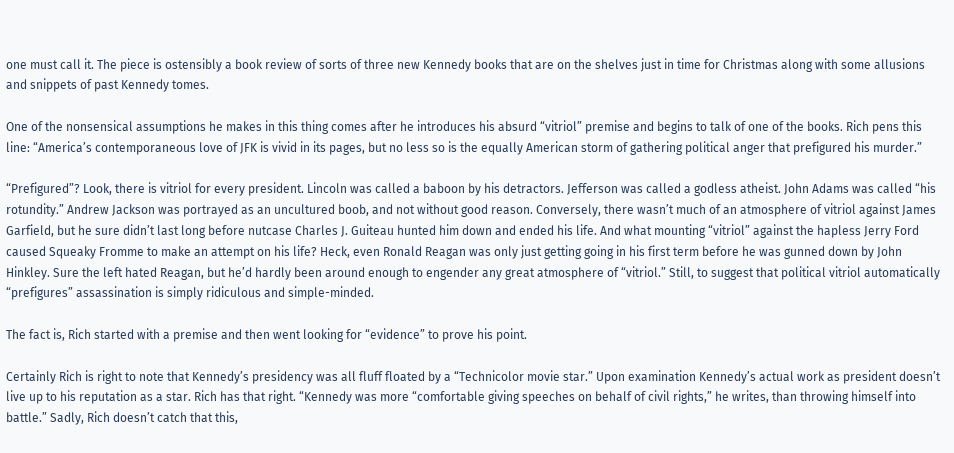one must call it. The piece is ostensibly a book review of sorts of three new Kennedy books that are on the shelves just in time for Christmas along with some allusions and snippets of past Kennedy tomes.

One of the nonsensical assumptions he makes in this thing comes after he introduces his absurd “vitriol” premise and begins to talk of one of the books. Rich pens this line: “America’s contemporaneous love of JFK is vivid in its pages, but no less so is the equally American storm of gathering political anger that prefigured his murder.”

“Prefigured”? Look, there is vitriol for every president. Lincoln was called a baboon by his detractors. Jefferson was called a godless atheist. John Adams was called “his rotundity.” Andrew Jackson was portrayed as an uncultured boob, and not without good reason. Conversely, there wasn’t much of an atmosphere of vitriol against James Garfield, but he sure didn’t last long before nutcase Charles J. Guiteau hunted him down and ended his life. And what mounting “vitriol” against the hapless Jerry Ford caused Squeaky Fromme to make an attempt on his life? Heck, even Ronald Reagan was only just getting going in his first term before he was gunned down by John Hinkley. Sure the left hated Reagan, but he’d hardly been around enough to engender any great atmosphere of “vitriol.” Still, to suggest that political vitriol automatically “prefigures” assassination is simply ridiculous and simple-minded.

The fact is, Rich started with a premise and then went looking for “evidence” to prove his point.

Certainly Rich is right to note that Kennedy’s presidency was all fluff floated by a “Technicolor movie star.” Upon examination Kennedy’s actual work as president doesn’t live up to his reputation as a star. Rich has that right. “Kennedy was more “comfortable giving speeches on behalf of civil rights,” he writes, than throwing himself into battle.” Sadly, Rich doesn’t catch that this,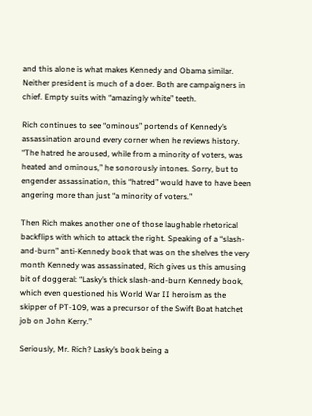and this alone is what makes Kennedy and Obama similar. Neither president is much of a doer. Both are campaigners in chief. Empty suits with “amazingly white” teeth.

Rich continues to see “ominous” portends of Kennedy’s assassination around every corner when he reviews history. “The hatred he aroused, while from a minority of voters, was heated and ominous,” he sonorously intones. Sorry, but to engender assassination, this “hatred” would have to have been angering more than just “a minority of voters.”

Then Rich makes another one of those laughable rhetorical backflips with which to attack the right. Speaking of a “slash-and-burn” anti-Kennedy book that was on the shelves the very month Kennedy was assassinated, Rich gives us this amusing bit of doggeral: “Lasky’s thick slash-and-burn Kennedy book, which even questioned his World War II heroism as the skipper of PT-109, was a precursor of the Swift Boat hatchet job on John Kerry.”

Seriously, Mr. Rich? Lasky’s book being a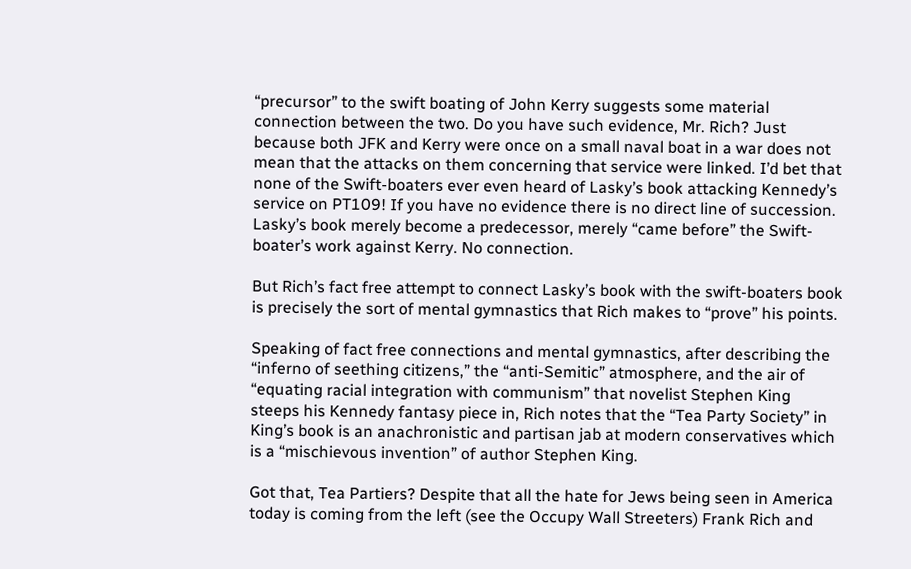“precursor” to the swift boating of John Kerry suggests some material connection between the two. Do you have such evidence, Mr. Rich? Just because both JFK and Kerry were once on a small naval boat in a war does not mean that the attacks on them concerning that service were linked. I’d bet that none of the Swift-boaters ever even heard of Lasky’s book attacking Kennedy’s service on PT109! If you have no evidence there is no direct line of succession. Lasky’s book merely become a predecessor, merely “came before” the Swift-boater’s work against Kerry. No connection.

But Rich’s fact free attempt to connect Lasky’s book with the swift-boaters book is precisely the sort of mental gymnastics that Rich makes to “prove” his points.

Speaking of fact free connections and mental gymnastics, after describing the “inferno of seething citizens,” the “anti-Semitic” atmosphere, and the air of “equating racial integration with communism” that novelist Stephen King steeps his Kennedy fantasy piece in, Rich notes that the “Tea Party Society” in King’s book is an anachronistic and partisan jab at modern conservatives which is a “mischievous invention” of author Stephen King.

Got that, Tea Partiers? Despite that all the hate for Jews being seen in America today is coming from the left (see the Occupy Wall Streeters) Frank Rich and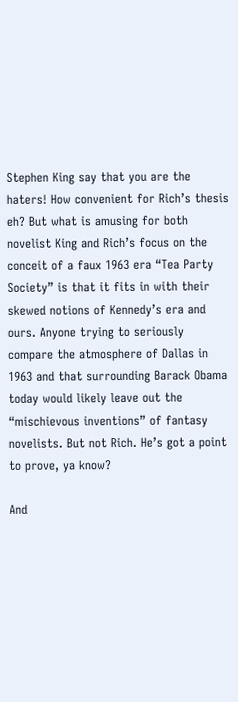Stephen King say that you are the haters! How convenient for Rich’s thesis eh? But what is amusing for both novelist King and Rich’s focus on the conceit of a faux 1963 era “Tea Party Society” is that it fits in with their skewed notions of Kennedy’s era and ours. Anyone trying to seriously compare the atmosphere of Dallas in 1963 and that surrounding Barack Obama today would likely leave out the “mischievous inventions” of fantasy novelists. But not Rich. He’s got a point to prove, ya know?

And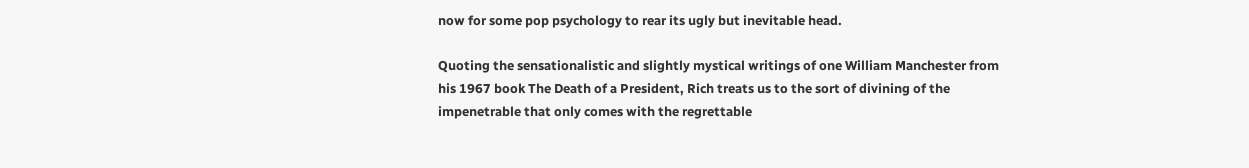now for some pop psychology to rear its ugly but inevitable head.

Quoting the sensationalistic and slightly mystical writings of one William Manchester from his 1967 book The Death of a President, Rich treats us to the sort of divining of the impenetrable that only comes with the regrettable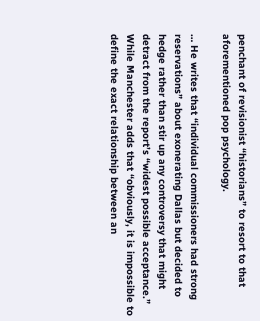penchant of revisionist “historians” to resort to that aforementioned pop psychology.

… He writes that “individual commissioners had strong reservations” about exonerating Dallas but decided to hedge rather than stir up any controversy that might detract from the report’s “widest possible acceptance.” While Manchester adds that “obviously, it is impossible to define the exact relationship between an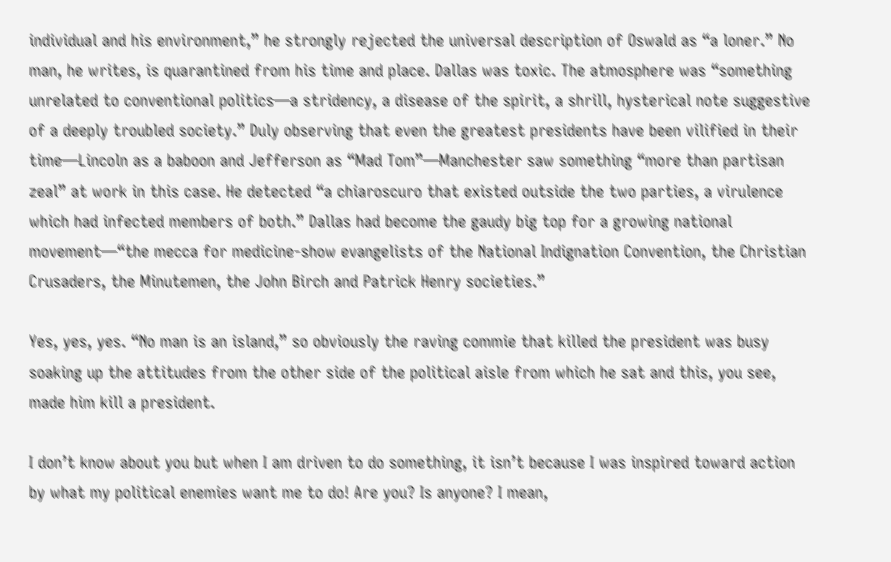individual and his environment,” he strongly rejected the universal description of Oswald as “a loner.” No man, he writes, is quarantined from his time and place. Dallas was toxic. The atmosphere was “something unrelated to conventional politics—a stridency, a disease of the spirit, a shrill, hysterical note suggestive of a deeply troubled society.” Duly observing that even the greatest presidents have been vilified in their time—Lincoln as a baboon and Jefferson as “Mad Tom”—Manchester saw something “more than partisan zeal” at work in this case. He detected “a chiaroscuro that existed outside the two parties, a virulence which had infected members of both.” Dallas had become the gaudy big top for a growing national movement—“the mecca for medicine-show evangelists of the National Indignation Convention, the Christian Crusaders, the Minutemen, the John Birch and Patrick Henry societies.”

Yes, yes, yes. “No man is an island,” so obviously the raving commie that killed the president was busy soaking up the attitudes from the other side of the political aisle from which he sat and this, you see, made him kill a president.

I don’t know about you but when I am driven to do something, it isn’t because I was inspired toward action by what my political enemies want me to do! Are you? Is anyone? I mean,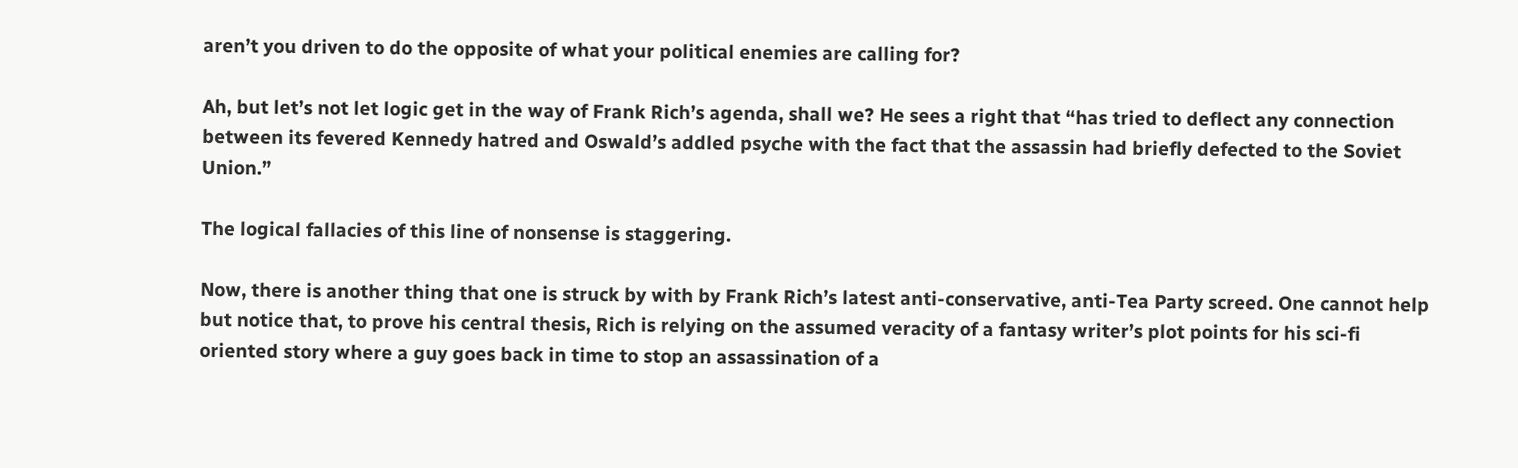aren’t you driven to do the opposite of what your political enemies are calling for?

Ah, but let’s not let logic get in the way of Frank Rich’s agenda, shall we? He sees a right that “has tried to deflect any connection between its fevered Kennedy hatred and Oswald’s addled psyche with the fact that the assassin had briefly defected to the Soviet Union.”

The logical fallacies of this line of nonsense is staggering.

Now, there is another thing that one is struck by with by Frank Rich’s latest anti-conservative, anti-Tea Party screed. One cannot help but notice that, to prove his central thesis, Rich is relying on the assumed veracity of a fantasy writer’s plot points for his sci-fi oriented story where a guy goes back in time to stop an assassination of a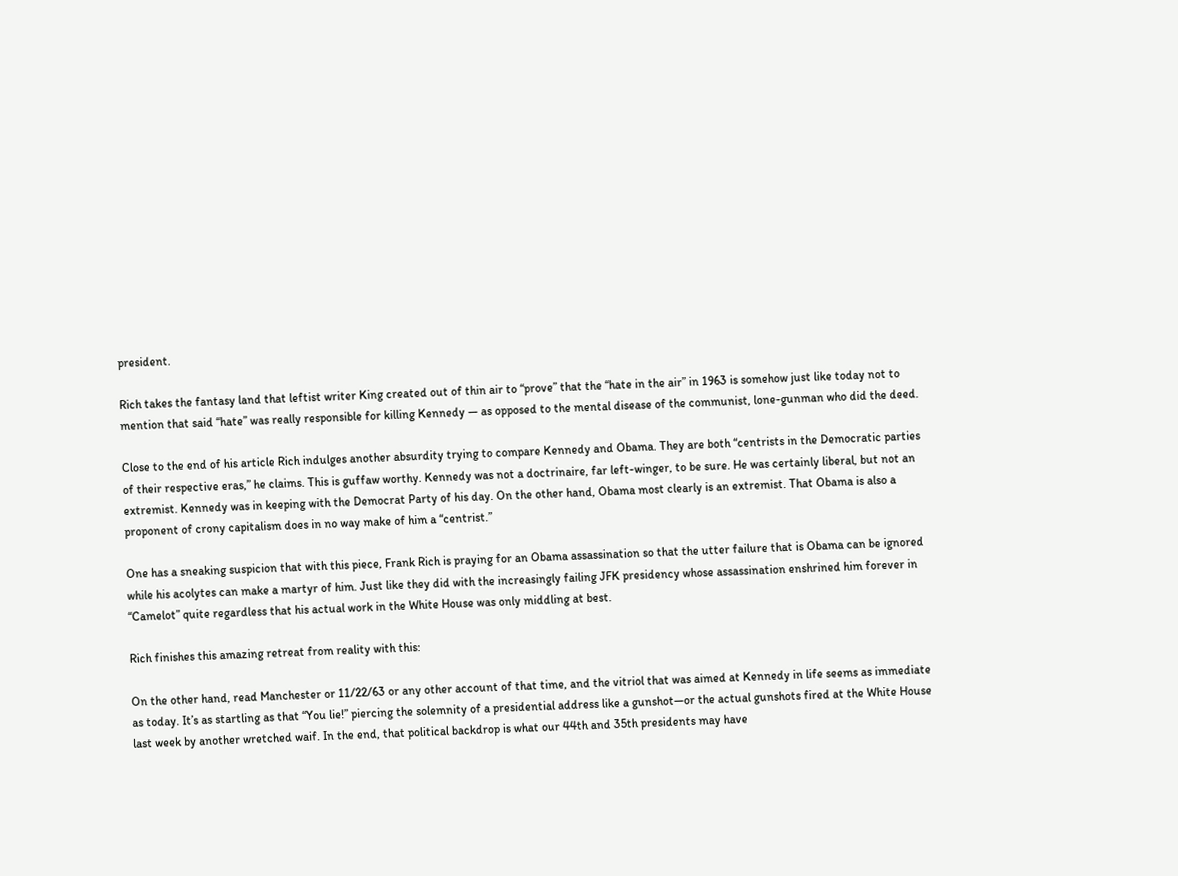president.

Rich takes the fantasy land that leftist writer King created out of thin air to “prove” that the “hate in the air” in 1963 is somehow just like today not to mention that said “hate” was really responsible for killing Kennedy — as opposed to the mental disease of the communist, lone-gunman who did the deed.

Close to the end of his article Rich indulges another absurdity trying to compare Kennedy and Obama. They are both “centrists in the Democratic parties of their respective eras,” he claims. This is guffaw worthy. Kennedy was not a doctrinaire, far left-winger, to be sure. He was certainly liberal, but not an extremist. Kennedy was in keeping with the Democrat Party of his day. On the other hand, Obama most clearly is an extremist. That Obama is also a proponent of crony capitalism does in no way make of him a “centrist.”

One has a sneaking suspicion that with this piece, Frank Rich is praying for an Obama assassination so that the utter failure that is Obama can be ignored while his acolytes can make a martyr of him. Just like they did with the increasingly failing JFK presidency whose assassination enshrined him forever in “Camelot” quite regardless that his actual work in the White House was only middling at best.

Rich finishes this amazing retreat from reality with this:

On the other hand, read Manchester or 11/22/63 or any other account of that time, and the vitriol that was aimed at Kennedy in life seems as immediate as today. It’s as startling as that “You lie!” piercing the solemnity of a presidential address like a gunshot—or the actual gunshots fired at the White House last week by another wretched waif. In the end, that political backdrop is what our 44th and 35th presidents may have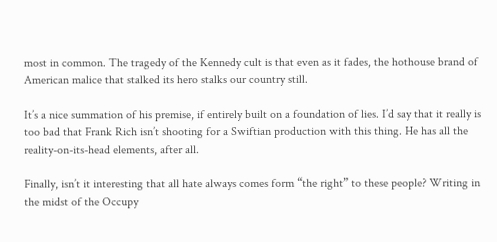most in common. The tragedy of the Kennedy cult is that even as it fades, the hothouse brand of American malice that stalked its hero stalks our country still.

It’s a nice summation of his premise, if entirely built on a foundation of lies. I’d say that it really is too bad that Frank Rich isn’t shooting for a Swiftian production with this thing. He has all the reality-on-its-head elements, after all.

Finally, isn’t it interesting that all hate always comes form “the right” to these people? Writing in the midst of the Occupy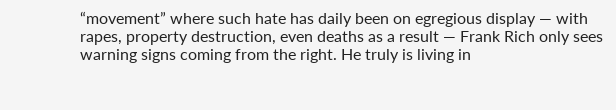“movement” where such hate has daily been on egregious display — with rapes, property destruction, even deaths as a result — Frank Rich only sees warning signs coming from the right. He truly is living in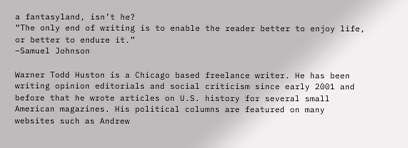a fantasyland, isn’t he?
“The only end of writing is to enable the reader better to enjoy life, or better to endure it.”
–Samuel Johnson

Warner Todd Huston is a Chicago based freelance writer. He has been writing opinion editorials and social criticism since early 2001 and before that he wrote articles on U.S. history for several small American magazines. His political columns are featured on many websites such as Andrew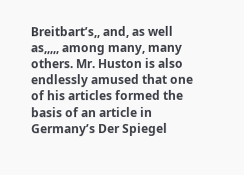Breitbart’s,, and, as well as,,,,, among many, many others. Mr. Huston is also endlessly amused that one of his articles formed the basis of an article in Germany’s Der Spiegel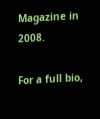Magazine in 2008.

For a full bio,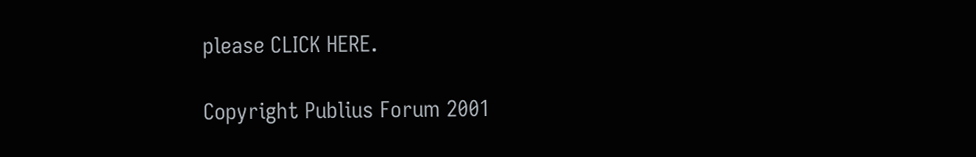please CLICK HERE.

Copyright Publius Forum 2001